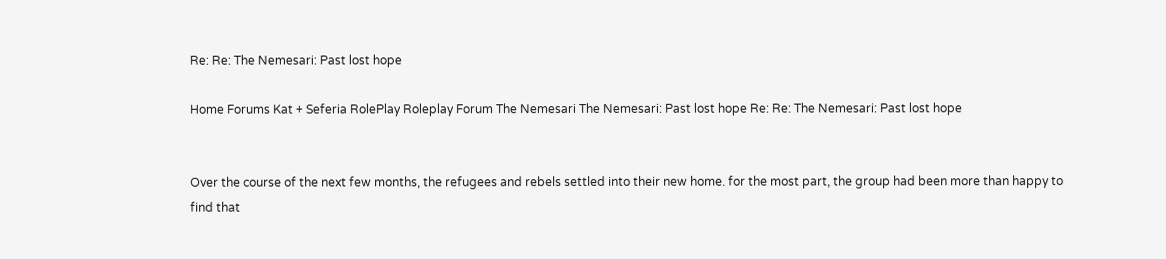Re: Re: The Nemesari: Past lost hope

Home Forums Kat + Seferia RolePlay Roleplay Forum The Nemesari The Nemesari: Past lost hope Re: Re: The Nemesari: Past lost hope


Over the course of the next few months, the refugees and rebels settled into their new home. for the most part, the group had been more than happy to find that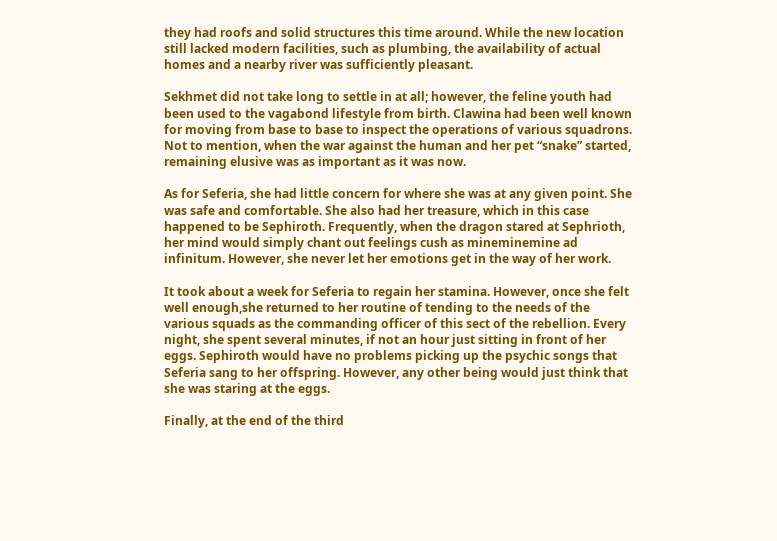they had roofs and solid structures this time around. While the new location still lacked modern facilities, such as plumbing, the availability of actual homes and a nearby river was sufficiently pleasant.

Sekhmet did not take long to settle in at all; however, the feline youth had been used to the vagabond lifestyle from birth. Clawina had been well known for moving from base to base to inspect the operations of various squadrons. Not to mention, when the war against the human and her pet “snake” started, remaining elusive was as important as it was now.

As for Seferia, she had little concern for where she was at any given point. She was safe and comfortable. She also had her treasure, which in this case happened to be Sephiroth. Frequently, when the dragon stared at Sephrioth, her mind would simply chant out feelings cush as mineminemine ad infinitum. However, she never let her emotions get in the way of her work.

It took about a week for Seferia to regain her stamina. However, once she felt well enough,she returned to her routine of tending to the needs of the various squads as the commanding officer of this sect of the rebellion. Every night, she spent several minutes, if not an hour just sitting in front of her eggs. Sephiroth would have no problems picking up the psychic songs that Seferia sang to her offspring. However, any other being would just think that she was staring at the eggs.

Finally, at the end of the third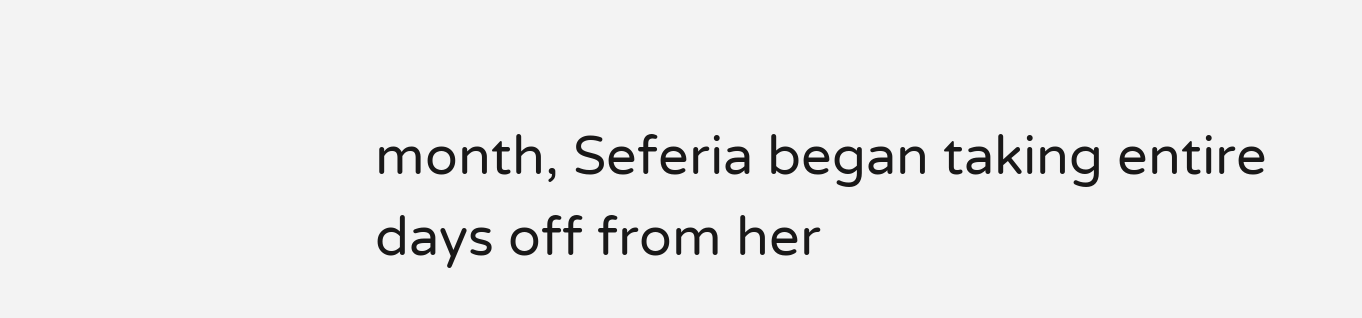month, Seferia began taking entire days off from her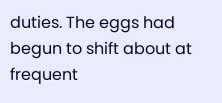duties. The eggs had begun to shift about at frequent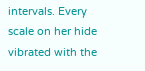intervals. Every scale on her hide vibrated with the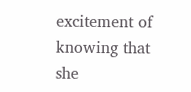excitement of knowing that she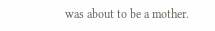was about to be a mother.